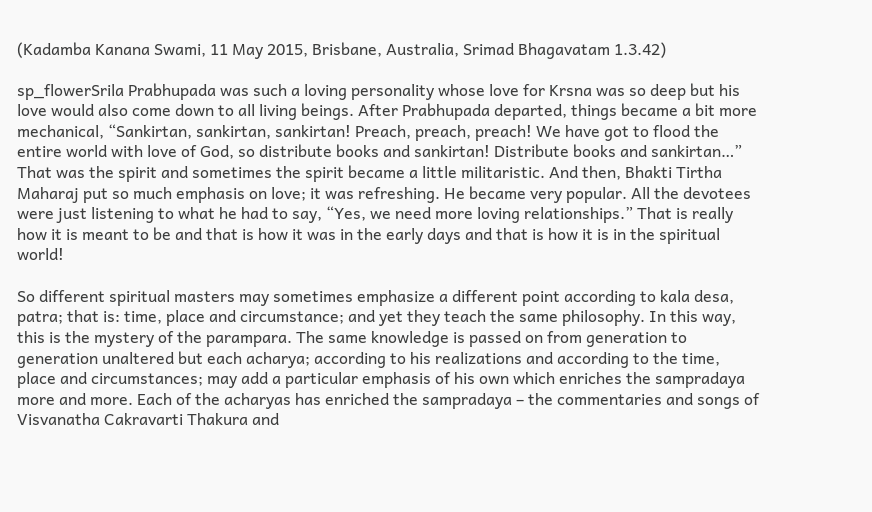(Kadamba Kanana Swami, 11 May 2015, Brisbane, Australia, Srimad Bhagavatam 1.3.42)

sp_flowerSrila Prabhupada was such a loving personality whose love for Krsna was so deep but his love would also come down to all living beings. After Prabhupada departed, things became a bit more mechanical, “Sankirtan, sankirtan, sankirtan! Preach, preach, preach! We have got to flood the entire world with love of God, so distribute books and sankirtan! Distribute books and sankirtan…” That was the spirit and sometimes the spirit became a little militaristic. And then, Bhakti Tirtha Maharaj put so much emphasis on love; it was refreshing. He became very popular. All the devotees were just listening to what he had to say, “Yes, we need more loving relationships.” That is really how it is meant to be and that is how it was in the early days and that is how it is in the spiritual world!

So different spiritual masters may sometimes emphasize a different point according to kala desa, patra; that is: time, place and circumstance; and yet they teach the same philosophy. In this way, this is the mystery of the parampara. The same knowledge is passed on from generation to generation unaltered but each acharya; according to his realizations and according to the time, place and circumstances; may add a particular emphasis of his own which enriches the sampradaya more and more. Each of the acharyas has enriched the sampradaya – the commentaries and songs of Visvanatha Cakravarti Thakura and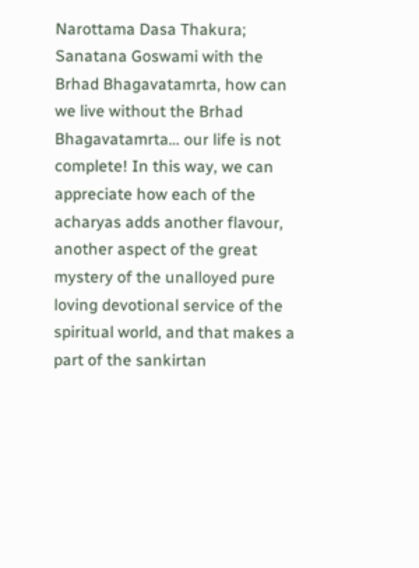Narottama Dasa Thakura; Sanatana Goswami with the Brhad Bhagavatamrta, how can we live without the Brhad Bhagavatamrta… our life is not complete! In this way, we can appreciate how each of the acharyas adds another flavour, another aspect of the great mystery of the unalloyed pure loving devotional service of the spiritual world, and that makes a part of the sankirtan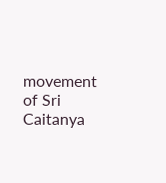movement of Sri Caitanya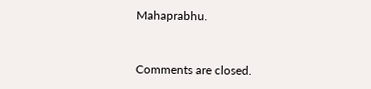Mahaprabhu.


Comments are closed.